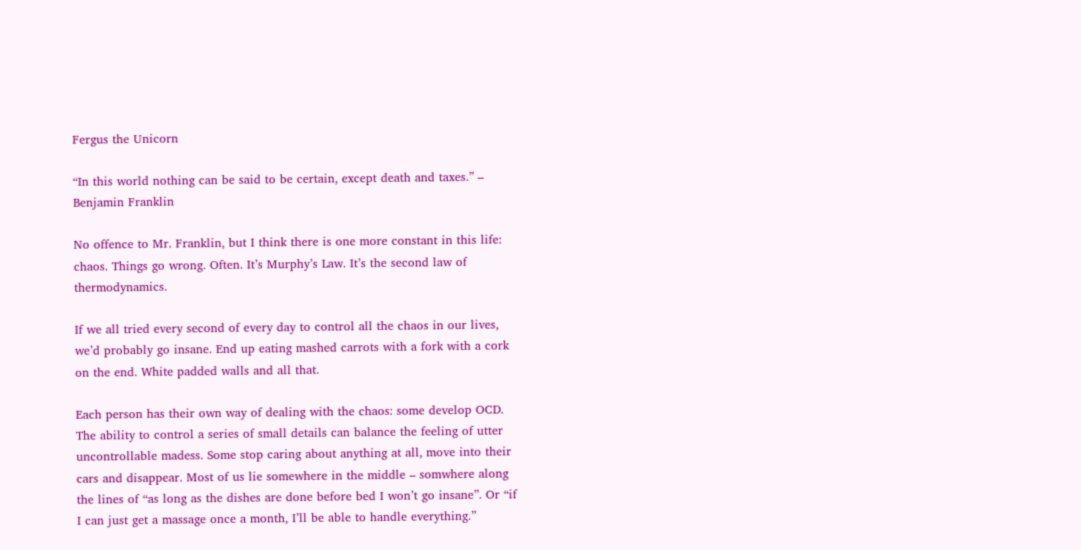Fergus the Unicorn

“In this world nothing can be said to be certain, except death and taxes.” – Benjamin Franklin

No offence to Mr. Franklin, but I think there is one more constant in this life: chaos. Things go wrong. Often. It’s Murphy’s Law. It’s the second law of thermodynamics.

If we all tried every second of every day to control all the chaos in our lives, we’d probably go insane. End up eating mashed carrots with a fork with a cork on the end. White padded walls and all that.

Each person has their own way of dealing with the chaos: some develop OCD. The ability to control a series of small details can balance the feeling of utter uncontrollable madess. Some stop caring about anything at all, move into their cars and disappear. Most of us lie somewhere in the middle – somwhere along the lines of “as long as the dishes are done before bed I won’t go insane”. Or “if I can just get a massage once a month, I’ll be able to handle everything.”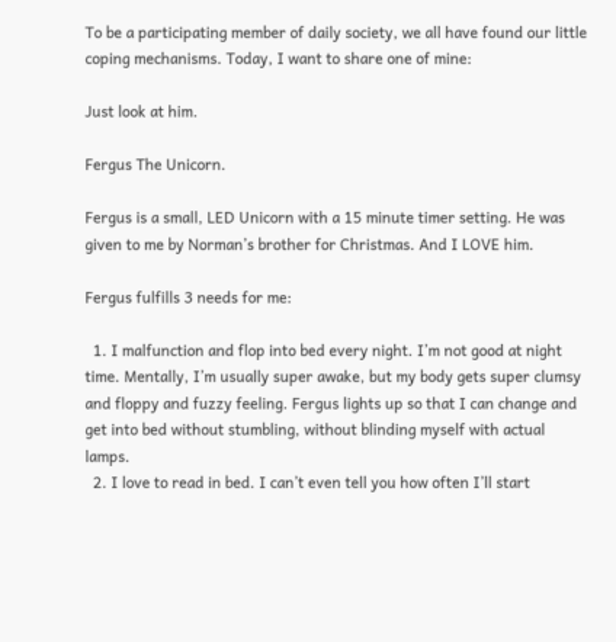To be a participating member of daily society, we all have found our little coping mechanisms. Today, I want to share one of mine:

Just look at him.

Fergus The Unicorn.

Fergus is a small, LED Unicorn with a 15 minute timer setting. He was given to me by Norman’s brother for Christmas. And I LOVE him.

Fergus fulfills 3 needs for me:

  1. I malfunction and flop into bed every night. I’m not good at night time. Mentally, I’m usually super awake, but my body gets super clumsy and floppy and fuzzy feeling. Fergus lights up so that I can change and get into bed without stumbling, without blinding myself with actual lamps.
  2. I love to read in bed. I can’t even tell you how often I’ll start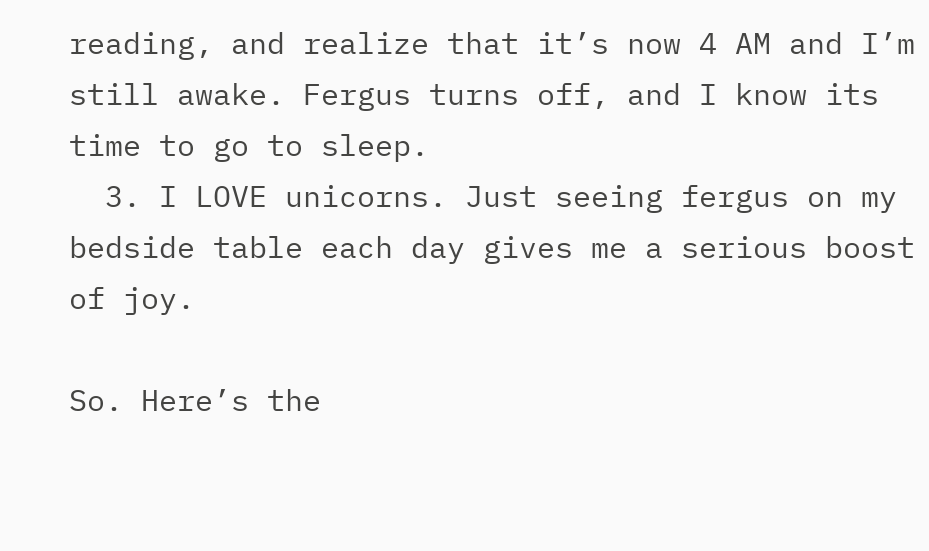reading, and realize that it’s now 4 AM and I’m still awake. Fergus turns off, and I know its time to go to sleep.
  3. I LOVE unicorns. Just seeing fergus on my bedside table each day gives me a serious boost of joy.

So. Here’s the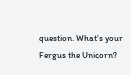question. What’s your Fergus the Unicorn?